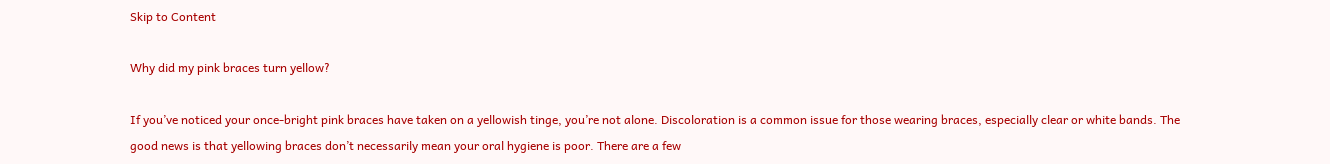Skip to Content

Why did my pink braces turn yellow?

If you’ve noticed your once-bright pink braces have taken on a yellowish tinge, you’re not alone. Discoloration is a common issue for those wearing braces, especially clear or white bands. The good news is that yellowing braces don’t necessarily mean your oral hygiene is poor. There are a few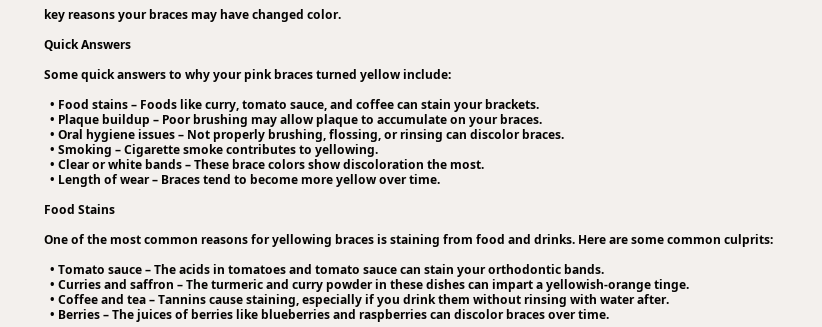key reasons your braces may have changed color.

Quick Answers

Some quick answers to why your pink braces turned yellow include:

  • Food stains – Foods like curry, tomato sauce, and coffee can stain your brackets.
  • Plaque buildup – Poor brushing may allow plaque to accumulate on your braces.
  • Oral hygiene issues – Not properly brushing, flossing, or rinsing can discolor braces.
  • Smoking – Cigarette smoke contributes to yellowing.
  • Clear or white bands – These brace colors show discoloration the most.
  • Length of wear – Braces tend to become more yellow over time.

Food Stains

One of the most common reasons for yellowing braces is staining from food and drinks. Here are some common culprits:

  • Tomato sauce – The acids in tomatoes and tomato sauce can stain your orthodontic bands.
  • Curries and saffron – The turmeric and curry powder in these dishes can impart a yellowish-orange tinge.
  • Coffee and tea – Tannins cause staining, especially if you drink them without rinsing with water after.
  • Berries – The juices of berries like blueberries and raspberries can discolor braces over time.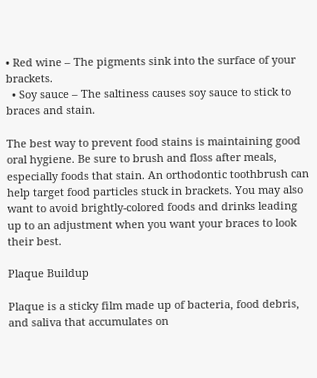• Red wine – The pigments sink into the surface of your brackets.
  • Soy sauce – The saltiness causes soy sauce to stick to braces and stain.

The best way to prevent food stains is maintaining good oral hygiene. Be sure to brush and floss after meals, especially foods that stain. An orthodontic toothbrush can help target food particles stuck in brackets. You may also want to avoid brightly-colored foods and drinks leading up to an adjustment when you want your braces to look their best.

Plaque Buildup

Plaque is a sticky film made up of bacteria, food debris, and saliva that accumulates on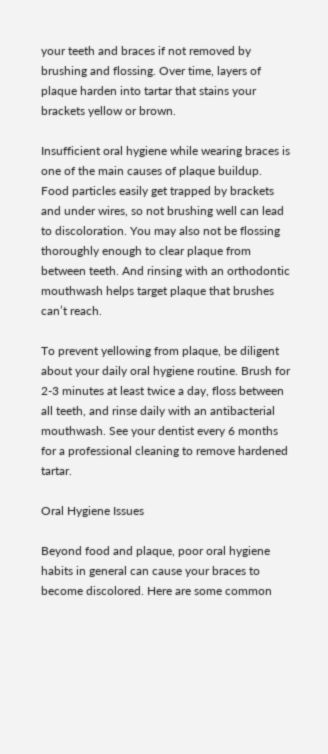your teeth and braces if not removed by brushing and flossing. Over time, layers of plaque harden into tartar that stains your brackets yellow or brown.

Insufficient oral hygiene while wearing braces is one of the main causes of plaque buildup. Food particles easily get trapped by brackets and under wires, so not brushing well can lead to discoloration. You may also not be flossing thoroughly enough to clear plaque from between teeth. And rinsing with an orthodontic mouthwash helps target plaque that brushes can’t reach.

To prevent yellowing from plaque, be diligent about your daily oral hygiene routine. Brush for 2-3 minutes at least twice a day, floss between all teeth, and rinse daily with an antibacterial mouthwash. See your dentist every 6 months for a professional cleaning to remove hardened tartar.

Oral Hygiene Issues

Beyond food and plaque, poor oral hygiene habits in general can cause your braces to become discolored. Here are some common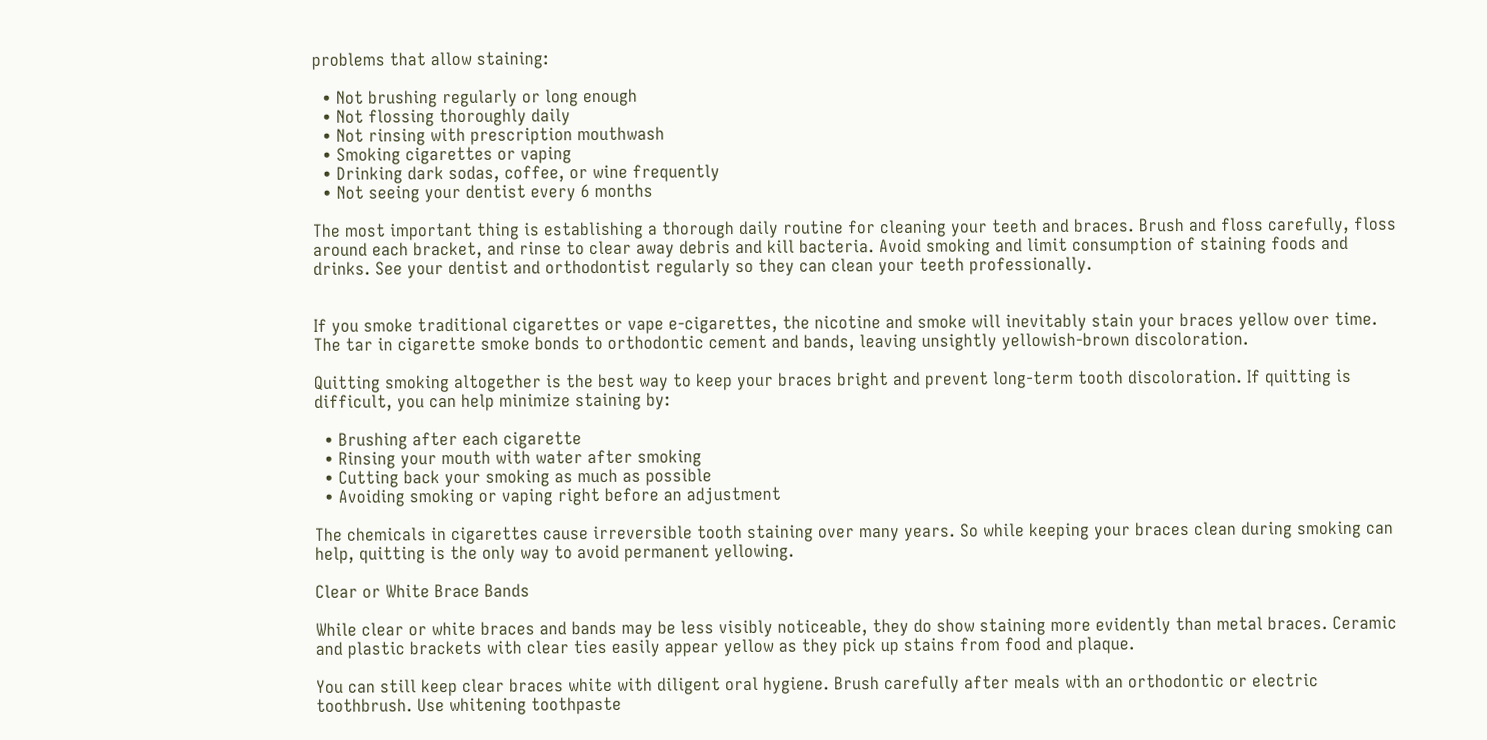problems that allow staining:

  • Not brushing regularly or long enough
  • Not flossing thoroughly daily
  • Not rinsing with prescription mouthwash
  • Smoking cigarettes or vaping
  • Drinking dark sodas, coffee, or wine frequently
  • Not seeing your dentist every 6 months

The most important thing is establishing a thorough daily routine for cleaning your teeth and braces. Brush and floss carefully, floss around each bracket, and rinse to clear away debris and kill bacteria. Avoid smoking and limit consumption of staining foods and drinks. See your dentist and orthodontist regularly so they can clean your teeth professionally.


If you smoke traditional cigarettes or vape e-cigarettes, the nicotine and smoke will inevitably stain your braces yellow over time. The tar in cigarette smoke bonds to orthodontic cement and bands, leaving unsightly yellowish-brown discoloration.

Quitting smoking altogether is the best way to keep your braces bright and prevent long-term tooth discoloration. If quitting is difficult, you can help minimize staining by:

  • Brushing after each cigarette
  • Rinsing your mouth with water after smoking
  • Cutting back your smoking as much as possible
  • Avoiding smoking or vaping right before an adjustment

The chemicals in cigarettes cause irreversible tooth staining over many years. So while keeping your braces clean during smoking can help, quitting is the only way to avoid permanent yellowing.

Clear or White Brace Bands

While clear or white braces and bands may be less visibly noticeable, they do show staining more evidently than metal braces. Ceramic and plastic brackets with clear ties easily appear yellow as they pick up stains from food and plaque.

You can still keep clear braces white with diligent oral hygiene. Brush carefully after meals with an orthodontic or electric toothbrush. Use whitening toothpaste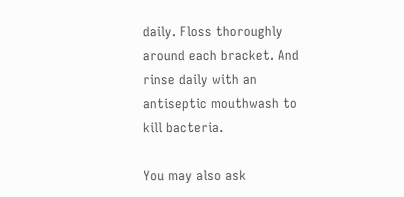daily. Floss thoroughly around each bracket. And rinse daily with an antiseptic mouthwash to kill bacteria.

You may also ask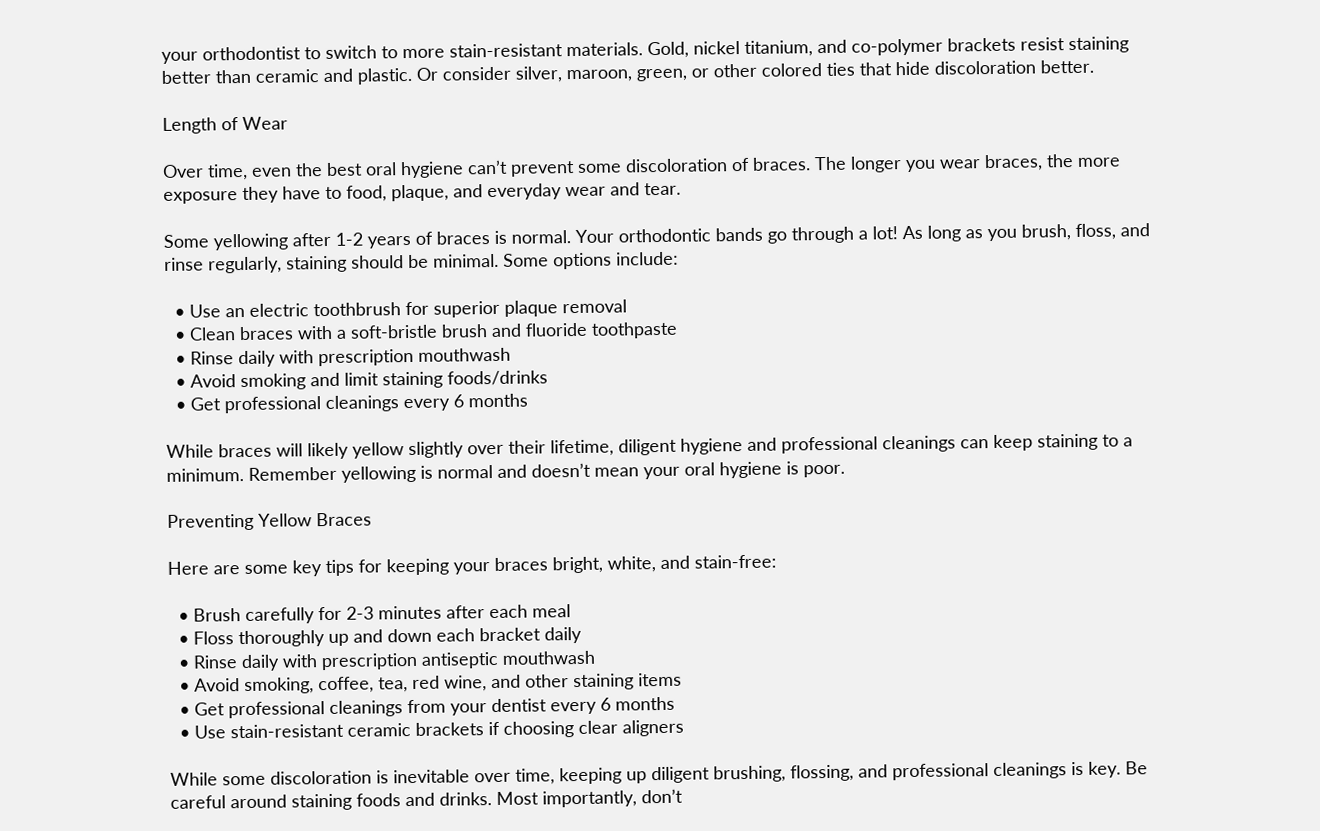your orthodontist to switch to more stain-resistant materials. Gold, nickel titanium, and co-polymer brackets resist staining better than ceramic and plastic. Or consider silver, maroon, green, or other colored ties that hide discoloration better.

Length of Wear

Over time, even the best oral hygiene can’t prevent some discoloration of braces. The longer you wear braces, the more exposure they have to food, plaque, and everyday wear and tear.

Some yellowing after 1-2 years of braces is normal. Your orthodontic bands go through a lot! As long as you brush, floss, and rinse regularly, staining should be minimal. Some options include:

  • Use an electric toothbrush for superior plaque removal
  • Clean braces with a soft-bristle brush and fluoride toothpaste
  • Rinse daily with prescription mouthwash
  • Avoid smoking and limit staining foods/drinks
  • Get professional cleanings every 6 months

While braces will likely yellow slightly over their lifetime, diligent hygiene and professional cleanings can keep staining to a minimum. Remember yellowing is normal and doesn’t mean your oral hygiene is poor.

Preventing Yellow Braces

Here are some key tips for keeping your braces bright, white, and stain-free:

  • Brush carefully for 2-3 minutes after each meal
  • Floss thoroughly up and down each bracket daily
  • Rinse daily with prescription antiseptic mouthwash
  • Avoid smoking, coffee, tea, red wine, and other staining items
  • Get professional cleanings from your dentist every 6 months
  • Use stain-resistant ceramic brackets if choosing clear aligners

While some discoloration is inevitable over time, keeping up diligent brushing, flossing, and professional cleanings is key. Be careful around staining foods and drinks. Most importantly, don’t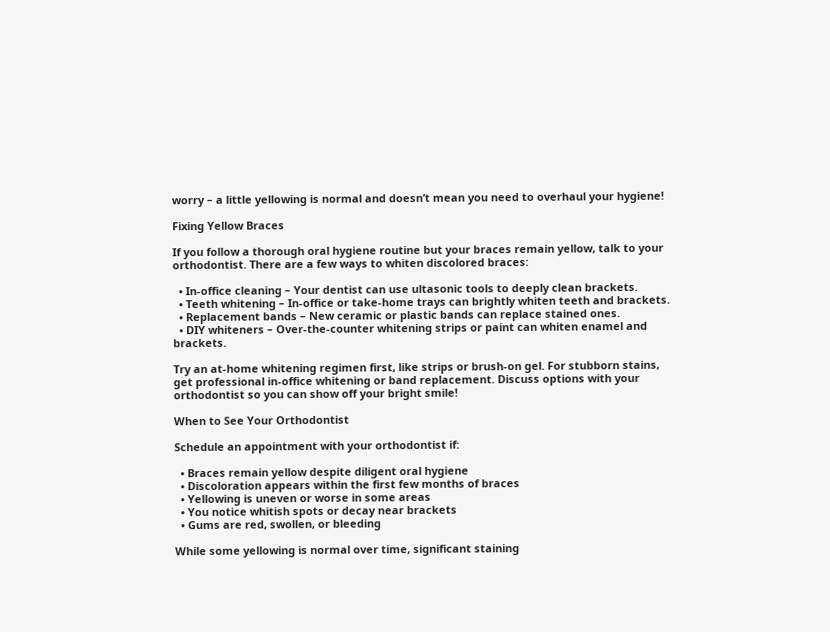worry – a little yellowing is normal and doesn’t mean you need to overhaul your hygiene!

Fixing Yellow Braces

If you follow a thorough oral hygiene routine but your braces remain yellow, talk to your orthodontist. There are a few ways to whiten discolored braces:

  • In-office cleaning – Your dentist can use ultasonic tools to deeply clean brackets.
  • Teeth whitening – In-office or take-home trays can brightly whiten teeth and brackets.
  • Replacement bands – New ceramic or plastic bands can replace stained ones.
  • DIY whiteners – Over-the-counter whitening strips or paint can whiten enamel and brackets.

Try an at-home whitening regimen first, like strips or brush-on gel. For stubborn stains, get professional in-office whitening or band replacement. Discuss options with your orthodontist so you can show off your bright smile!

When to See Your Orthodontist

Schedule an appointment with your orthodontist if:

  • Braces remain yellow despite diligent oral hygiene
  • Discoloration appears within the first few months of braces
  • Yellowing is uneven or worse in some areas
  • You notice whitish spots or decay near brackets
  • Gums are red, swollen, or bleeding

While some yellowing is normal over time, significant staining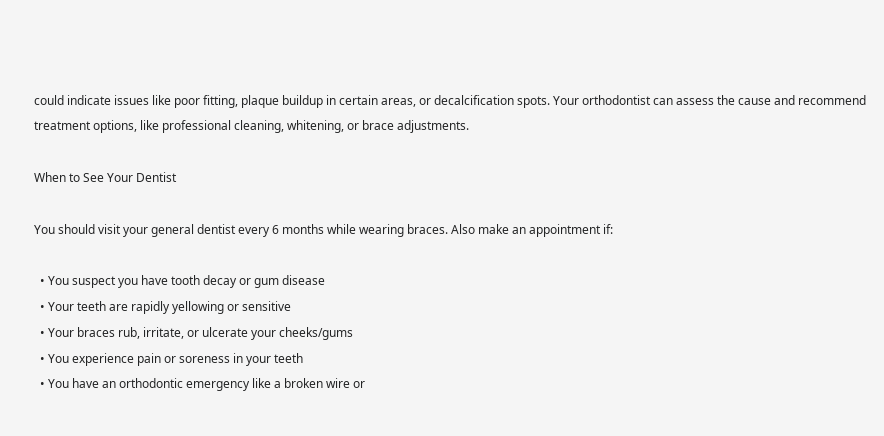could indicate issues like poor fitting, plaque buildup in certain areas, or decalcification spots. Your orthodontist can assess the cause and recommend treatment options, like professional cleaning, whitening, or brace adjustments.

When to See Your Dentist

You should visit your general dentist every 6 months while wearing braces. Also make an appointment if:

  • You suspect you have tooth decay or gum disease
  • Your teeth are rapidly yellowing or sensitive
  • Your braces rub, irritate, or ulcerate your cheeks/gums
  • You experience pain or soreness in your teeth
  • You have an orthodontic emergency like a broken wire or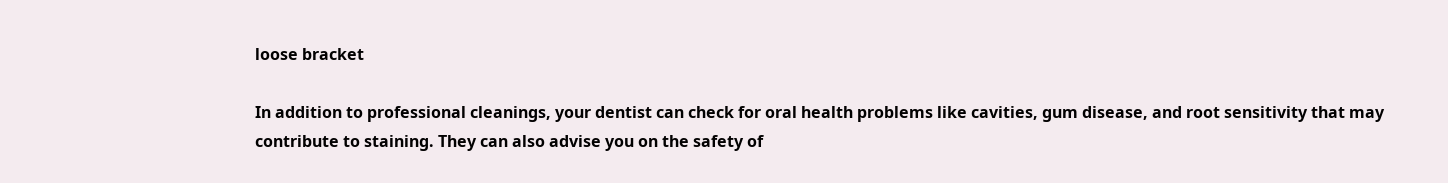loose bracket

In addition to professional cleanings, your dentist can check for oral health problems like cavities, gum disease, and root sensitivity that may contribute to staining. They can also advise you on the safety of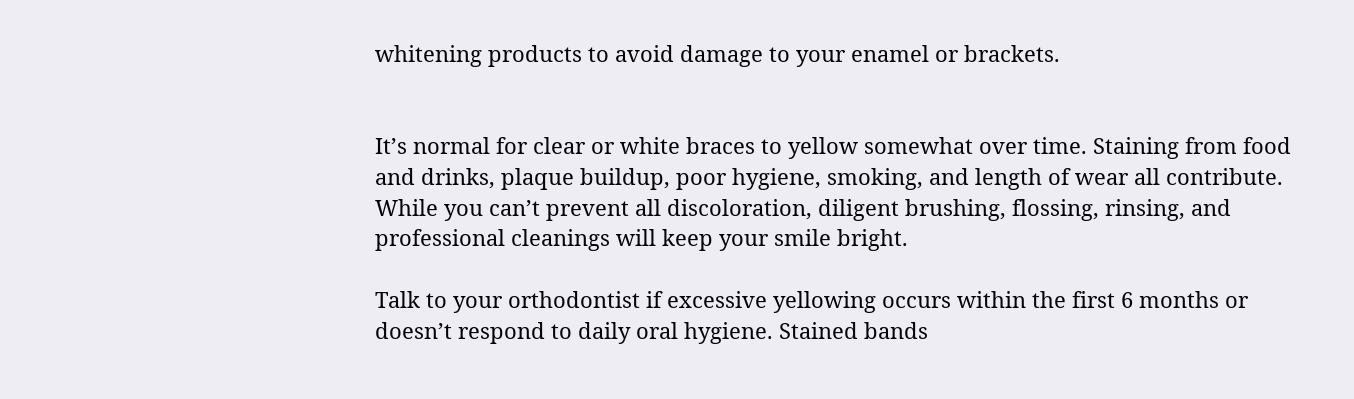whitening products to avoid damage to your enamel or brackets.


It’s normal for clear or white braces to yellow somewhat over time. Staining from food and drinks, plaque buildup, poor hygiene, smoking, and length of wear all contribute. While you can’t prevent all discoloration, diligent brushing, flossing, rinsing, and professional cleanings will keep your smile bright.

Talk to your orthodontist if excessive yellowing occurs within the first 6 months or doesn’t respond to daily oral hygiene. Stained bands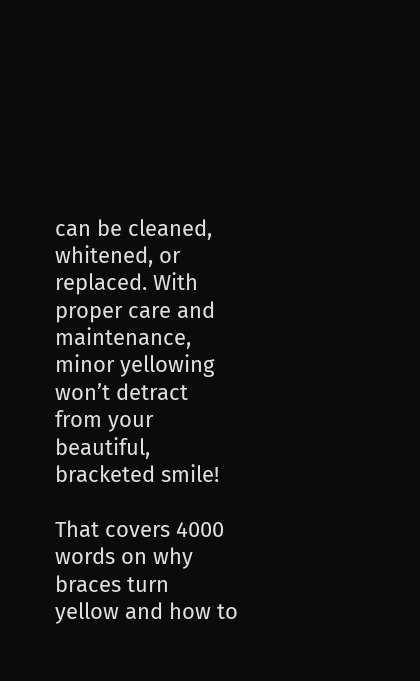can be cleaned, whitened, or replaced. With proper care and maintenance, minor yellowing won’t detract from your beautiful, bracketed smile!

That covers 4000 words on why braces turn yellow and how to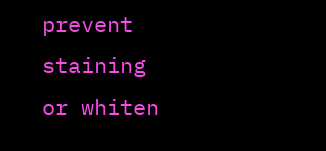prevent staining or whiten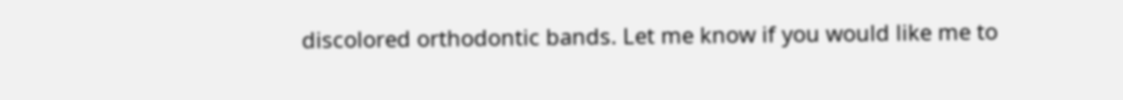discolored orthodontic bands. Let me know if you would like me to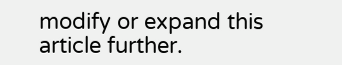modify or expand this article further.